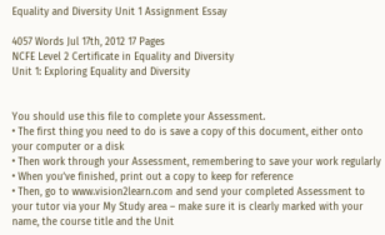Equality and Diversity Unit 1 Assignment Essay

4057 Words Jul 17th, 2012 17 Pages
NCFE Level 2 Certificate in Equality and Diversity
Unit 1: Exploring Equality and Diversity


You should use this file to complete your Assessment.
• The first thing you need to do is save a copy of this document, either onto your computer or a disk
• Then work through your Assessment, remembering to save your work regularly
• When you’ve finished, print out a copy to keep for reference
• Then, go to www.vision2learn.com and send your completed Assessment to your tutor via your My Study area – make sure it is clearly marked with your name, the course title and the Unit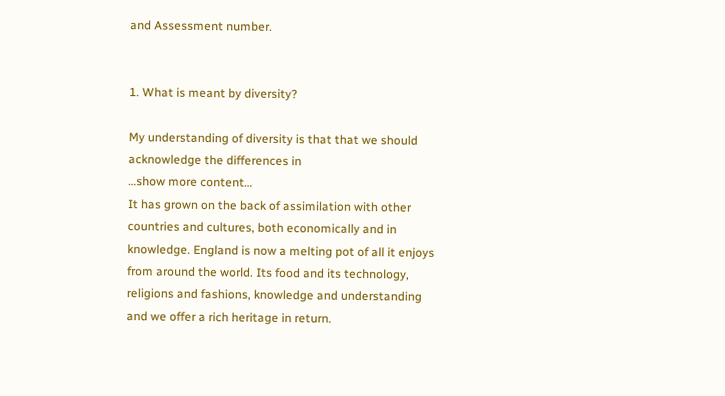and Assessment number.


1. What is meant by diversity?

My understanding of diversity is that that we should acknowledge the differences in
…show more content…
It has grown on the back of assimilation with other countries and cultures, both economically and in knowledge. England is now a melting pot of all it enjoys from around the world. Its food and its technology, religions and fashions, knowledge and understanding and we offer a rich heritage in return.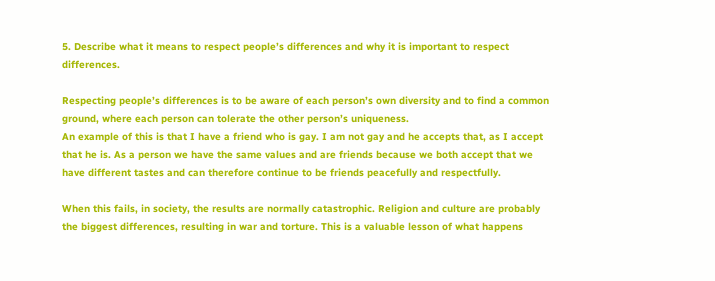5. Describe what it means to respect people’s differences and why it is important to respect differences.

Respecting people’s differences is to be aware of each person’s own diversity and to find a common ground, where each person can tolerate the other person’s uniqueness.
An example of this is that I have a friend who is gay. I am not gay and he accepts that, as I accept that he is. As a person we have the same values and are friends because we both accept that we have different tastes and can therefore continue to be friends peacefully and respectfully.

When this fails, in society, the results are normally catastrophic. Religion and culture are probably the biggest differences, resulting in war and torture. This is a valuable lesson of what happens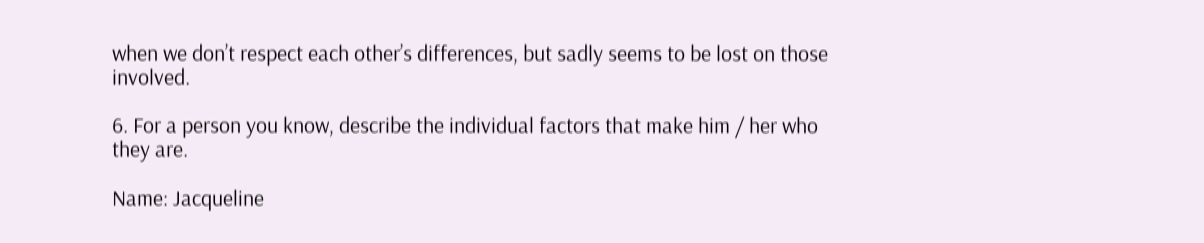when we don’t respect each other’s differences, but sadly seems to be lost on those involved.

6. For a person you know, describe the individual factors that make him / her who they are.

Name: Jacqueline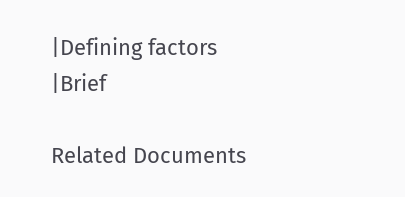|Defining factors |Brief

Related Documents